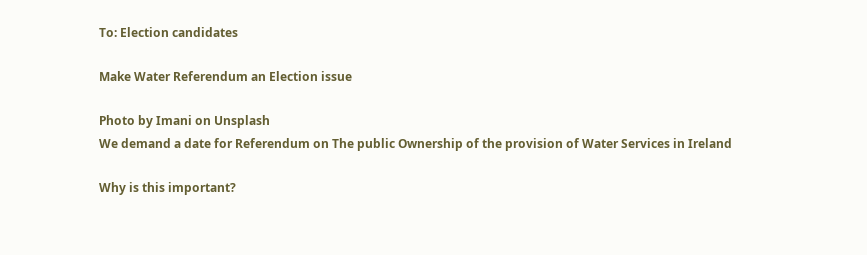To: Election candidates

Make Water Referendum an Election issue

Photo by Imani on Unsplash
We demand a date for Referendum on The public Ownership of the provision of Water Services in Ireland

Why is this important?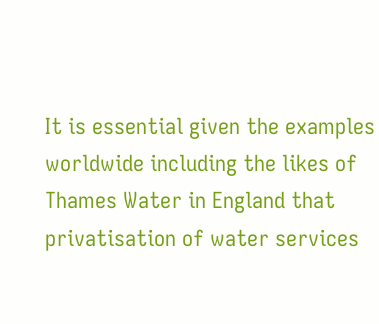It is essential given the examples worldwide including the likes of Thames Water in England that privatisation of water services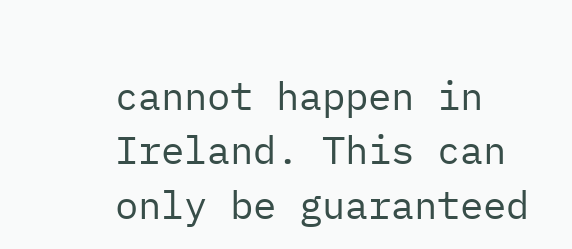cannot happen in Ireland. This can only be guaranteed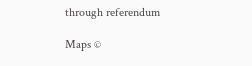through referendum

Maps ©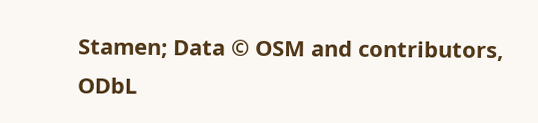Stamen; Data © OSM and contributors, ODbL